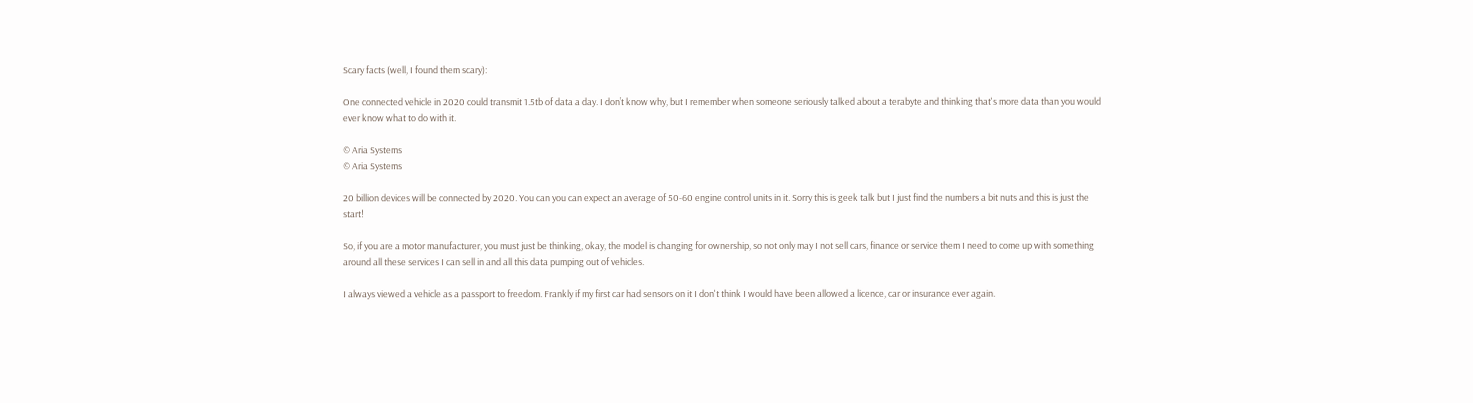Scary facts (well, I found them scary):

One connected vehicle in 2020 could transmit 1.5tb of data a day. I don’t know why, but I remember when someone seriously talked about a terabyte and thinking that's more data than you would ever know what to do with it.

© Aria Systems
© Aria Systems

20 billion devices will be connected by 2020. You can you can expect an average of 50-60 engine control units in it. Sorry this is geek talk but I just find the numbers a bit nuts and this is just the start!

So, if you are a motor manufacturer, you must just be thinking, okay, the model is changing for ownership, so not only may I not sell cars, finance or service them I need to come up with something around all these services I can sell in and all this data pumping out of vehicles.

I always viewed a vehicle as a passport to freedom. Frankly if my first car had sensors on it I don't think I would have been allowed a licence, car or insurance ever again.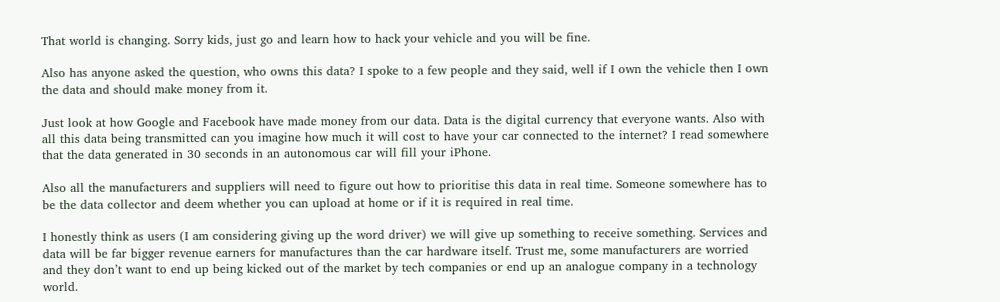That world is changing. Sorry kids, just go and learn how to hack your vehicle and you will be fine.

Also has anyone asked the question, who owns this data? I spoke to a few people and they said, well if I own the vehicle then I own the data and should make money from it.

Just look at how Google and Facebook have made money from our data. Data is the digital currency that everyone wants. Also with all this data being transmitted can you imagine how much it will cost to have your car connected to the internet? I read somewhere that the data generated in 30 seconds in an autonomous car will fill your iPhone.

Also all the manufacturers and suppliers will need to figure out how to prioritise this data in real time. Someone somewhere has to be the data collector and deem whether you can upload at home or if it is required in real time.

I honestly think as users (I am considering giving up the word driver) we will give up something to receive something. Services and data will be far bigger revenue earners for manufactures than the car hardware itself. Trust me, some manufacturers are worried and they don’t want to end up being kicked out of the market by tech companies or end up an analogue company in a technology world.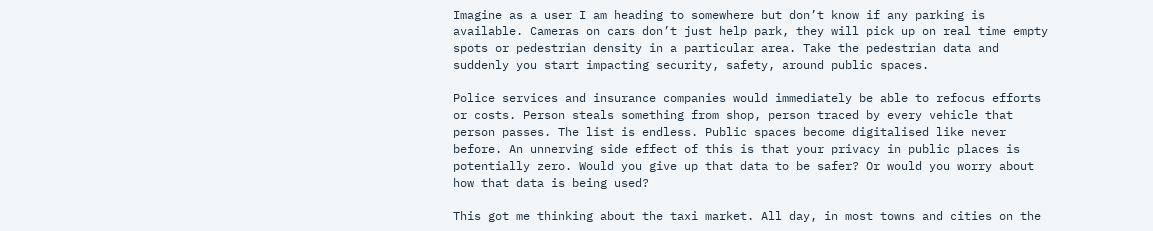Imagine as a user I am heading to somewhere but don’t know if any parking is available. Cameras on cars don’t just help park, they will pick up on real time empty spots or pedestrian density in a particular area. Take the pedestrian data and suddenly you start impacting security, safety, around public spaces.

Police services and insurance companies would immediately be able to refocus efforts or costs. Person steals something from shop, person traced by every vehicle that person passes. The list is endless. Public spaces become digitalised like never before. An unnerving side effect of this is that your privacy in public places is potentially zero. Would you give up that data to be safer? Or would you worry about how that data is being used?

This got me thinking about the taxi market. All day, in most towns and cities on the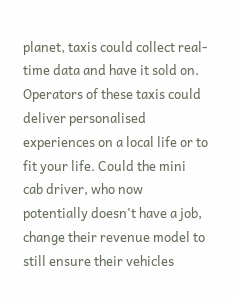planet, taxis could collect real-time data and have it sold on. Operators of these taxis could deliver personalised experiences on a local life or to fit your life. Could the mini cab driver, who now potentially doesn't have a job, change their revenue model to still ensure their vehicles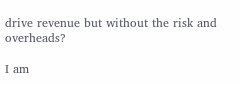drive revenue but without the risk and overheads?

I am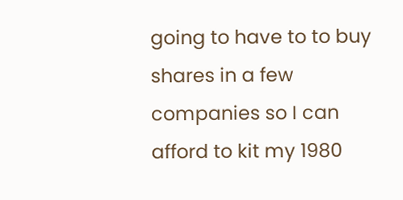going to have to to buy shares in a few companies so I can afford to kit my 1980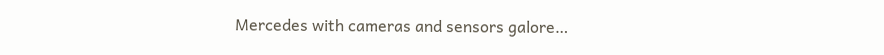Mercedes with cameras and sensors galore…